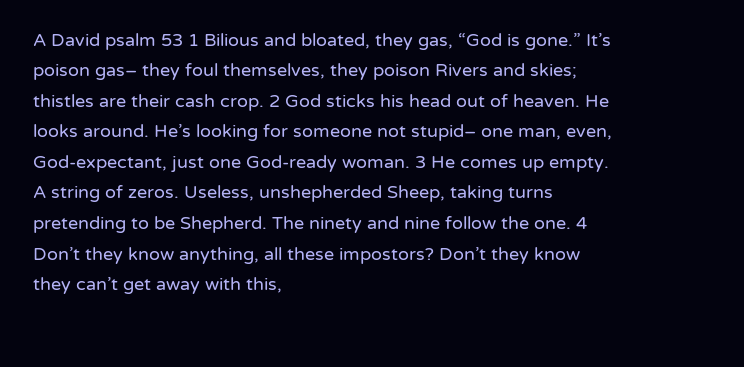A David psalm 53 1 Bilious and bloated, they gas, “God is gone.” It’s poison gas– they foul themselves, they poison Rivers and skies; thistles are their cash crop. 2 God sticks his head out of heaven. He looks around. He’s looking for someone not stupid– one man, even, God-expectant, just one God-ready woman. 3 He comes up empty. A string of zeros. Useless, unshepherded Sheep, taking turns pretending to be Shepherd. The ninety and nine follow the one. 4 Don’t they know anything, all these impostors? Don’t they know they can’t get away with this,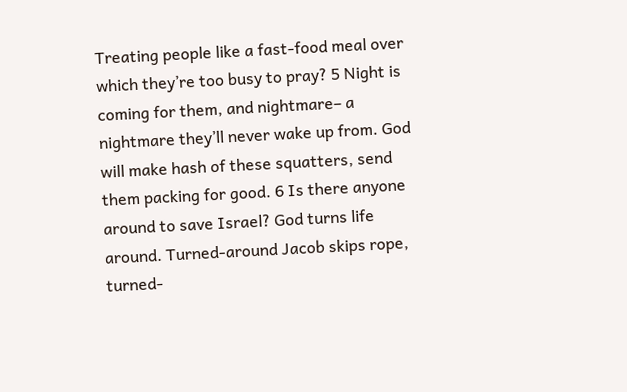Treating people like a fast-food meal over which they’re too busy to pray? 5 Night is coming for them, and nightmare– a nightmare they’ll never wake up from. God will make hash of these squatters, send them packing for good. 6 Is there anyone around to save Israel? God turns life around. Turned-around Jacob skips rope, turned-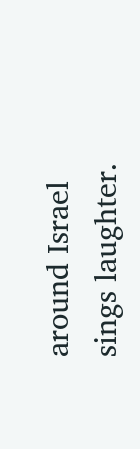around Israel sings laughter.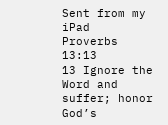Sent from my iPad
Proverbs 13:13
13 Ignore the Word and suffer; honor God’s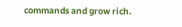commands and grow rich.